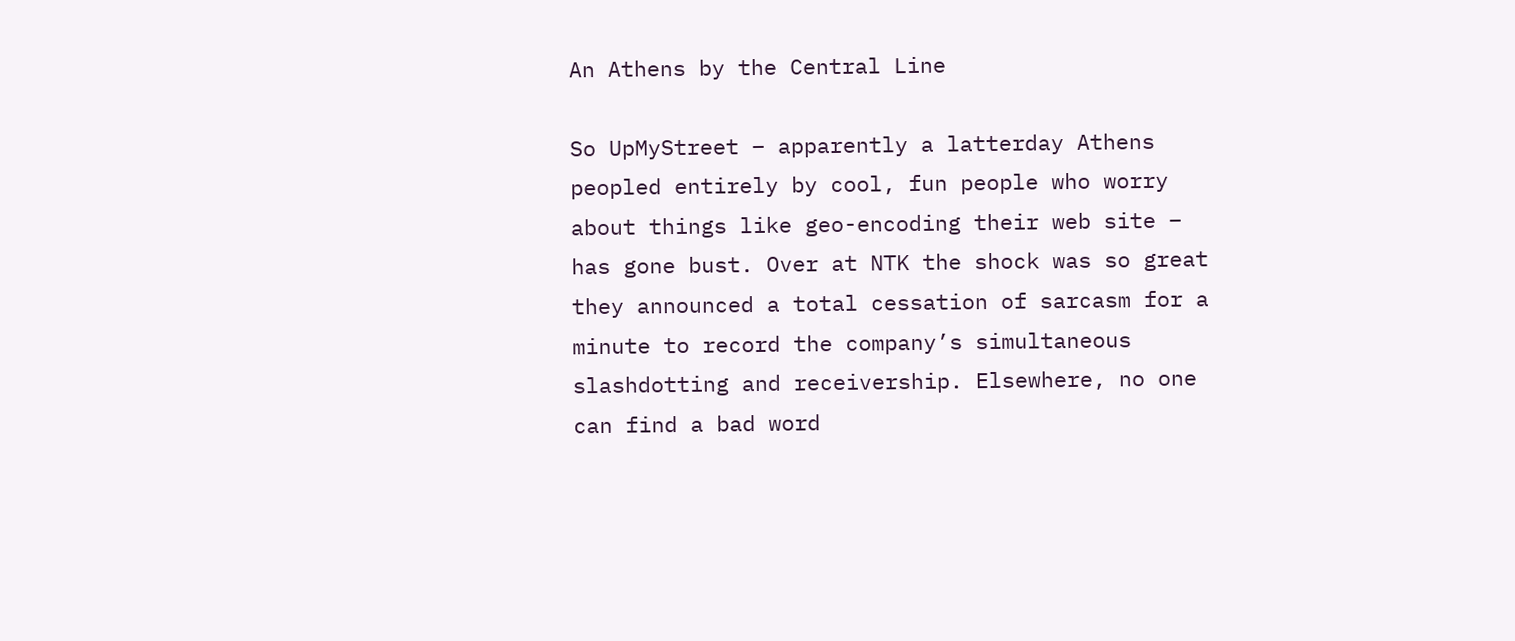An Athens by the Central Line

So UpMyStreet – apparently a latterday Athens peopled entirely by cool, fun people who worry about things like geo-encoding their web site – has gone bust. Over at NTK the shock was so great they announced a total cessation of sarcasm for a minute to record the company’s simultaneous slashdotting and receivership. Elsewhere, no one can find a bad word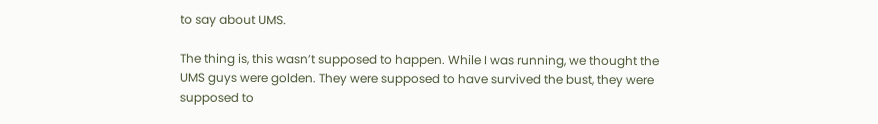to say about UMS.

The thing is, this wasn’t supposed to happen. While I was running, we thought the UMS guys were golden. They were supposed to have survived the bust, they were supposed to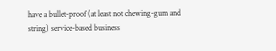have a bullet-proof (at least not chewing-gum and string) service-based business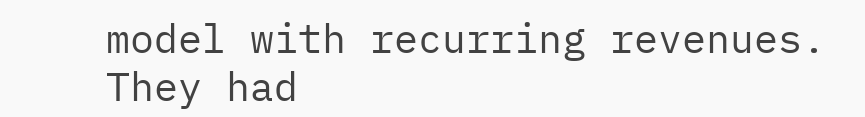model with recurring revenues. They had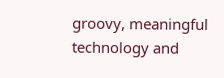groovy, meaningful technology and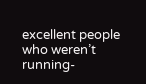excellent people who weren’t running-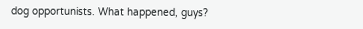dog opportunists. What happened, guys?